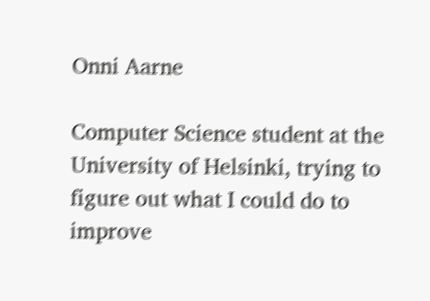Onni Aarne

Computer Science student at the University of Helsinki, trying to figure out what I could do to improve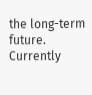the long-term future. Currently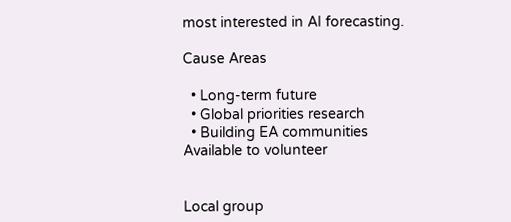most interested in AI forecasting.

Cause Areas

  • Long-term future
  • Global priorities research
  • Building EA communities
Available to volunteer


Local group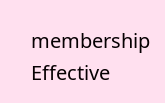membership
Effective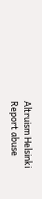Altruism Helsinki
Report abuse